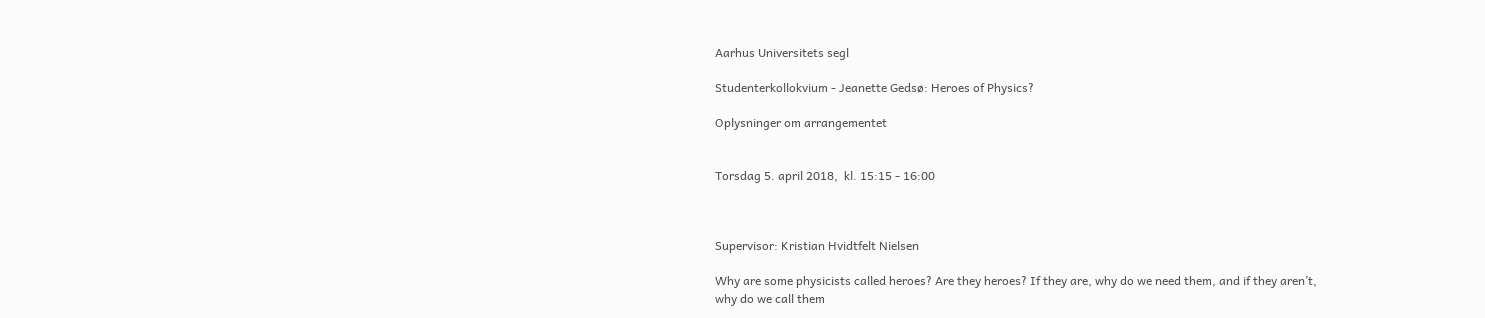Aarhus Universitets segl

Studenterkollokvium - Jeanette Gedsø: Heroes of Physics?

Oplysninger om arrangementet


Torsdag 5. april 2018,  kl. 15:15 - 16:00



Supervisor: Kristian Hvidtfelt Nielsen

Why are some physicists called heroes? Are they heroes? If they are, why do we need them, and if they aren’t, why do we call them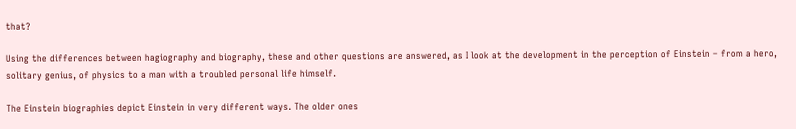that?

Using the differences between hagiography and biography, these and other questions are answered, as I look at the development in the perception of Einstein – from a hero, solitary genius, of physics to a man with a troubled personal life himself.

The Einstein biographies depict Einstein in very different ways. The older ones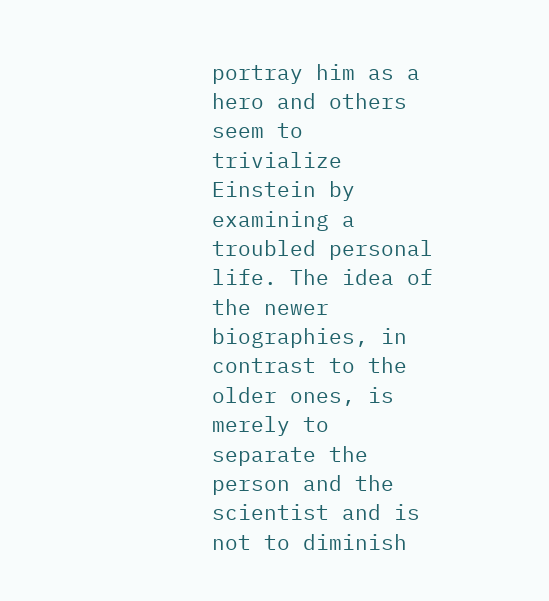portray him as a hero and others seem to trivialize Einstein by examining a troubled personal life. The idea of the newer biographies, in contrast to the older ones, is merely to separate the person and the scientist and is not to diminish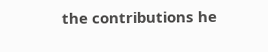the contributions he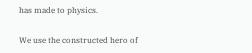has made to physics.

We use the constructed hero of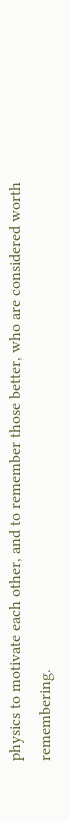physics to motivate each other, and to remember those better, who are considered worth remembering.